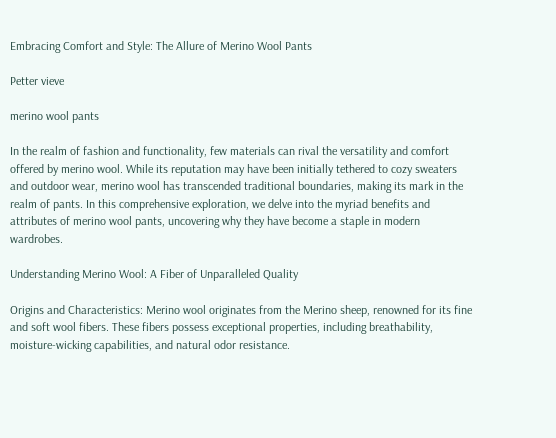Embracing Comfort and Style: The Allure of Merino Wool Pants

Petter vieve

merino wool pants

In the realm of fashion and functionality, few materials can rival the versatility and comfort offered by merino wool. While its reputation may have been initially tethered to cozy sweaters and outdoor wear, merino wool has transcended traditional boundaries, making its mark in the realm of pants. In this comprehensive exploration, we delve into the myriad benefits and attributes of merino wool pants, uncovering why they have become a staple in modern wardrobes.

Understanding Merino Wool: A Fiber of Unparalleled Quality

Origins and Characteristics: Merino wool originates from the Merino sheep, renowned for its fine and soft wool fibers. These fibers possess exceptional properties, including breathability, moisture-wicking capabilities, and natural odor resistance.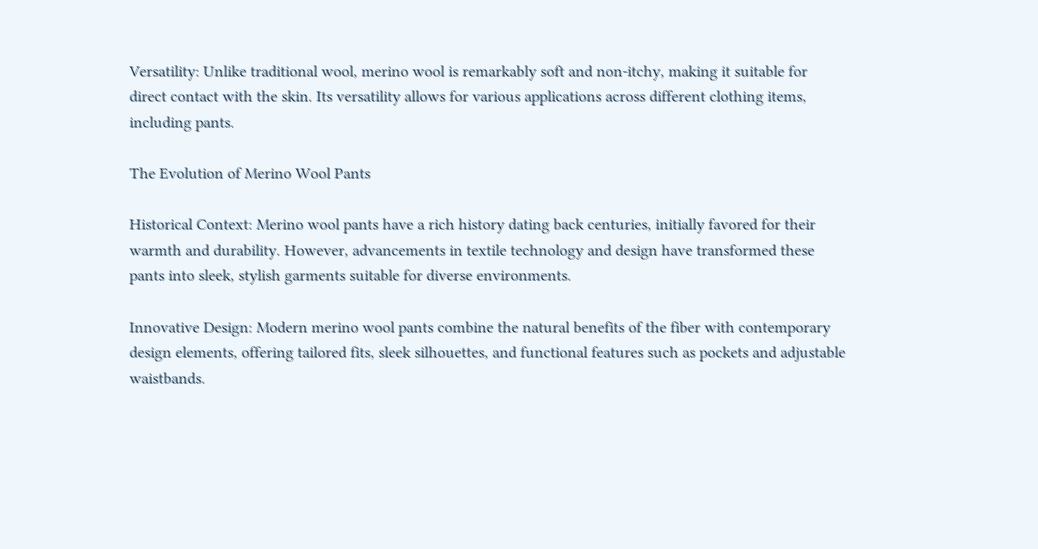Versatility: Unlike traditional wool, merino wool is remarkably soft and non-itchy, making it suitable for direct contact with the skin. Its versatility allows for various applications across different clothing items, including pants.

The Evolution of Merino Wool Pants

Historical Context: Merino wool pants have a rich history dating back centuries, initially favored for their warmth and durability. However, advancements in textile technology and design have transformed these pants into sleek, stylish garments suitable for diverse environments.

Innovative Design: Modern merino wool pants combine the natural benefits of the fiber with contemporary design elements, offering tailored fits, sleek silhouettes, and functional features such as pockets and adjustable waistbands.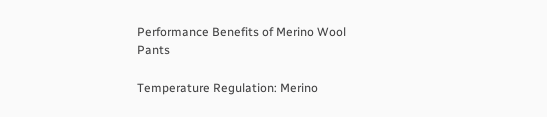Performance Benefits of Merino Wool Pants

Temperature Regulation: Merino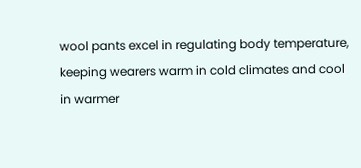wool pants excel in regulating body temperature, keeping wearers warm in cold climates and cool in warmer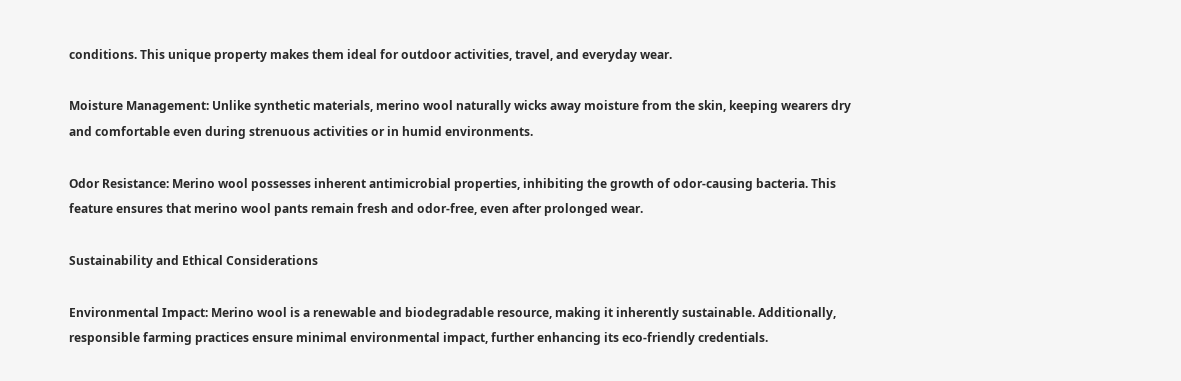conditions. This unique property makes them ideal for outdoor activities, travel, and everyday wear.

Moisture Management: Unlike synthetic materials, merino wool naturally wicks away moisture from the skin, keeping wearers dry and comfortable even during strenuous activities or in humid environments.

Odor Resistance: Merino wool possesses inherent antimicrobial properties, inhibiting the growth of odor-causing bacteria. This feature ensures that merino wool pants remain fresh and odor-free, even after prolonged wear.

Sustainability and Ethical Considerations

Environmental Impact: Merino wool is a renewable and biodegradable resource, making it inherently sustainable. Additionally, responsible farming practices ensure minimal environmental impact, further enhancing its eco-friendly credentials.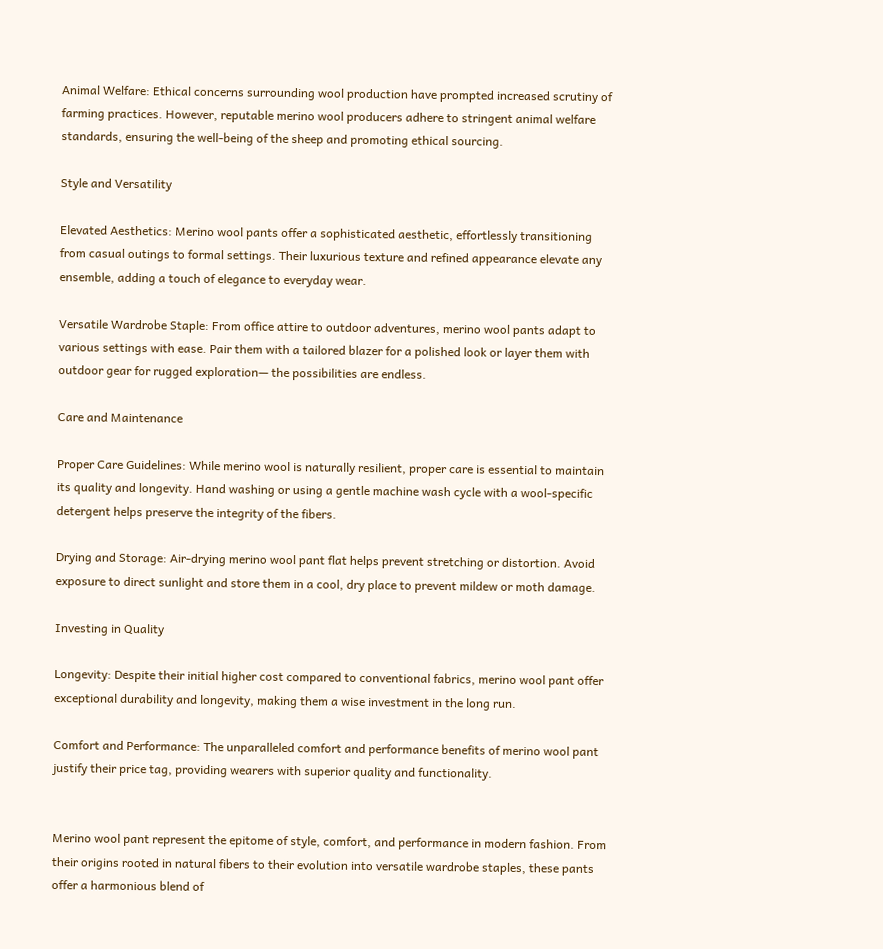Animal Welfare: Ethical concerns surrounding wool production have prompted increased scrutiny of farming practices. However, reputable merino wool producers adhere to stringent animal welfare standards, ensuring the well-being of the sheep and promoting ethical sourcing.

Style and Versatility

Elevated Aesthetics: Merino wool pants offer a sophisticated aesthetic, effortlessly transitioning from casual outings to formal settings. Their luxurious texture and refined appearance elevate any ensemble, adding a touch of elegance to everyday wear.

Versatile Wardrobe Staple: From office attire to outdoor adventures, merino wool pants adapt to various settings with ease. Pair them with a tailored blazer for a polished look or layer them with outdoor gear for rugged exploration— the possibilities are endless.

Care and Maintenance

Proper Care Guidelines: While merino wool is naturally resilient, proper care is essential to maintain its quality and longevity. Hand washing or using a gentle machine wash cycle with a wool-specific detergent helps preserve the integrity of the fibers.

Drying and Storage: Air-drying merino wool pant flat helps prevent stretching or distortion. Avoid exposure to direct sunlight and store them in a cool, dry place to prevent mildew or moth damage.

Investing in Quality

Longevity: Despite their initial higher cost compared to conventional fabrics, merino wool pant offer exceptional durability and longevity, making them a wise investment in the long run.

Comfort and Performance: The unparalleled comfort and performance benefits of merino wool pant justify their price tag, providing wearers with superior quality and functionality.


Merino wool pant represent the epitome of style, comfort, and performance in modern fashion. From their origins rooted in natural fibers to their evolution into versatile wardrobe staples, these pants offer a harmonious blend of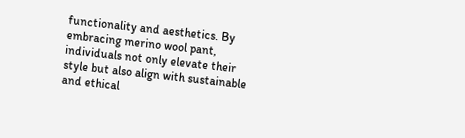functionality and aesthetics. By embracing merino wool pant, individuals not only elevate their style but also align with sustainable and ethical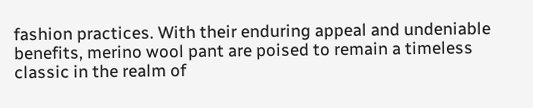fashion practices. With their enduring appeal and undeniable benefits, merino wool pant are poised to remain a timeless classic in the realm of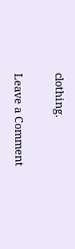clothing.

Leave a Comment